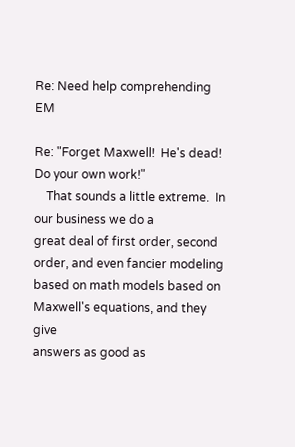Re: Need help comprehending EM

Re: "Forget Maxwell!  He's dead!  Do your own work!"
    That sounds a little extreme.  In our business we do a
great deal of first order, second order, and even fancier modeling
based on math models based on Maxwell's equations, and they give
answers as good as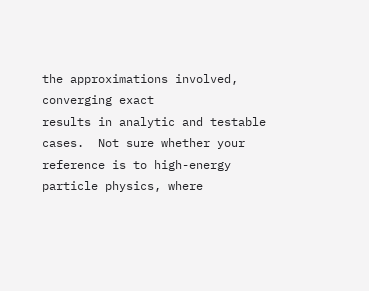the approximations involved, converging exact
results in analytic and testable cases.  Not sure whether your
reference is to high-energy particle physics, where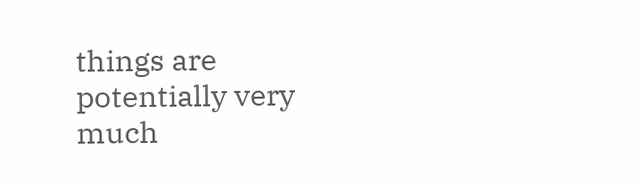things are
potentially very much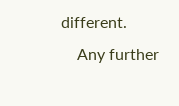different.
    Any further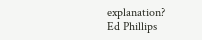explanation?
Ed Phillips